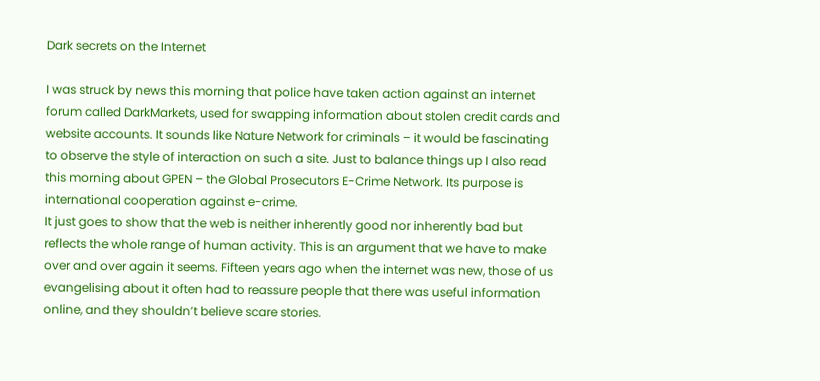Dark secrets on the Internet

I was struck by news this morning that police have taken action against an internet forum called DarkMarkets, used for swapping information about stolen credit cards and website accounts. It sounds like Nature Network for criminals – it would be fascinating to observe the style of interaction on such a site. Just to balance things up I also read this morning about GPEN – the Global Prosecutors E-Crime Network. Its purpose is international cooperation against e-crime.
It just goes to show that the web is neither inherently good nor inherently bad but reflects the whole range of human activity. This is an argument that we have to make over and over again it seems. Fifteen years ago when the internet was new, those of us evangelising about it often had to reassure people that there was useful information online, and they shouldn’t believe scare stories.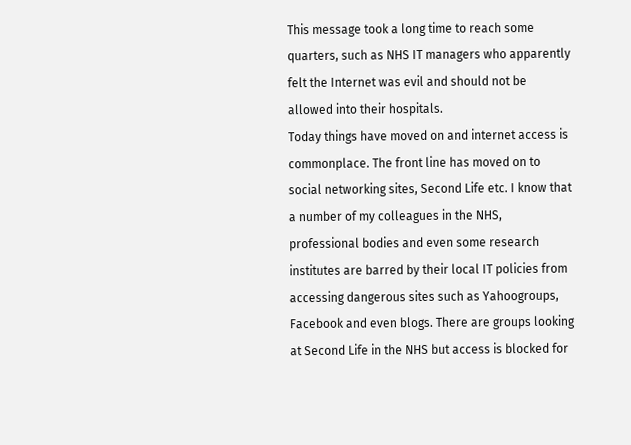This message took a long time to reach some quarters, such as NHS IT managers who apparently felt the Internet was evil and should not be allowed into their hospitals.
Today things have moved on and internet access is commonplace. The front line has moved on to social networking sites, Second Life etc. I know that a number of my colleagues in the NHS, professional bodies and even some research institutes are barred by their local IT policies from accessing dangerous sites such as Yahoogroups, Facebook and even blogs. There are groups looking at Second Life in the NHS but access is blocked for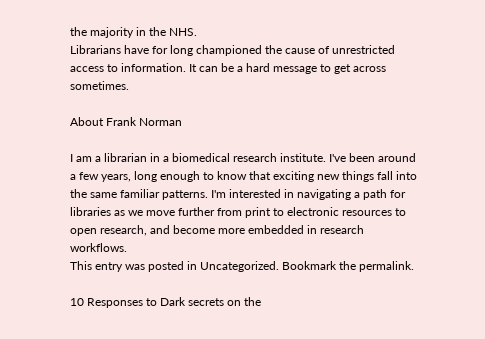the majority in the NHS.
Librarians have for long championed the cause of unrestricted access to information. It can be a hard message to get across sometimes.

About Frank Norman

I am a librarian in a biomedical research institute. I've been around a few years, long enough to know that exciting new things fall into the same familiar patterns. I'm interested in navigating a path for libraries as we move further from print to electronic resources to open research, and become more embedded in research workflows.
This entry was posted in Uncategorized. Bookmark the permalink.

10 Responses to Dark secrets on the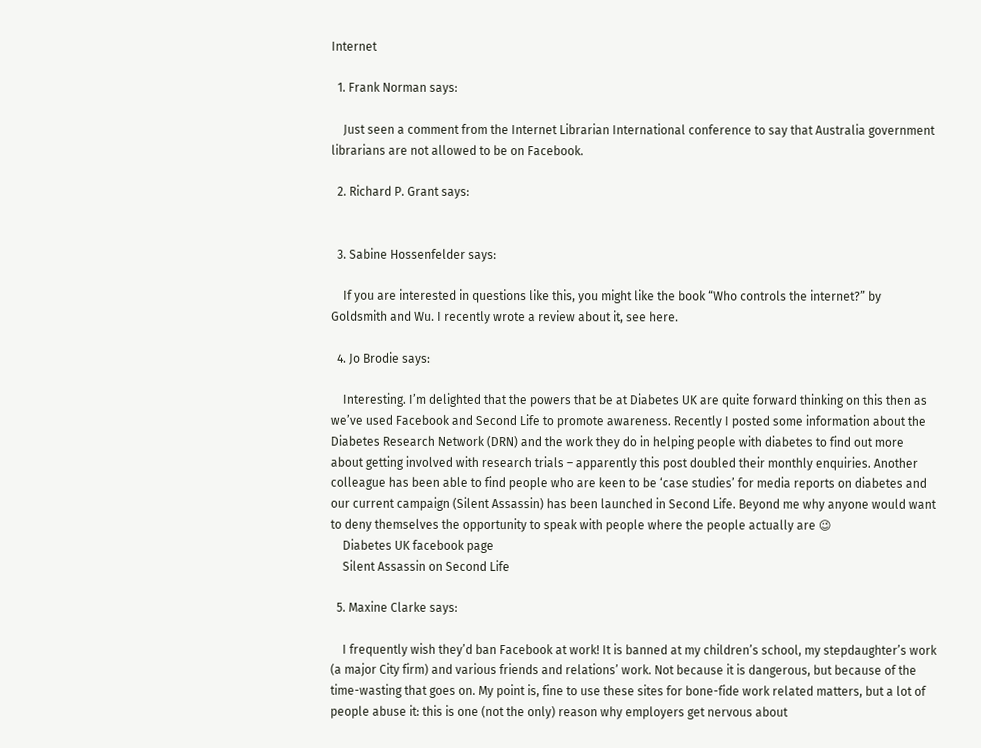Internet

  1. Frank Norman says:

    Just seen a comment from the Internet Librarian International conference to say that Australia government librarians are not allowed to be on Facebook.

  2. Richard P. Grant says:


  3. Sabine Hossenfelder says:

    If you are interested in questions like this, you might like the book “Who controls the internet?” by Goldsmith and Wu. I recently wrote a review about it, see here.

  4. Jo Brodie says:

    Interesting. I’m delighted that the powers that be at Diabetes UK are quite forward thinking on this then as we’ve used Facebook and Second Life to promote awareness. Recently I posted some information about the Diabetes Research Network (DRN) and the work they do in helping people with diabetes to find out more about getting involved with research trials – apparently this post doubled their monthly enquiries. Another colleague has been able to find people who are keen to be ‘case studies’ for media reports on diabetes and our current campaign (Silent Assassin) has been launched in Second Life. Beyond me why anyone would want to deny themselves the opportunity to speak with people where the people actually are 😉
    Diabetes UK facebook page
    Silent Assassin on Second Life

  5. Maxine Clarke says:

    I frequently wish they’d ban Facebook at work! It is banned at my children’s school, my stepdaughter’s work (a major City firm) and various friends and relations’ work. Not because it is dangerous, but because of the time-wasting that goes on. My point is, fine to use these sites for bone-fide work related matters, but a lot of people abuse it: this is one (not the only) reason why employers get nervous about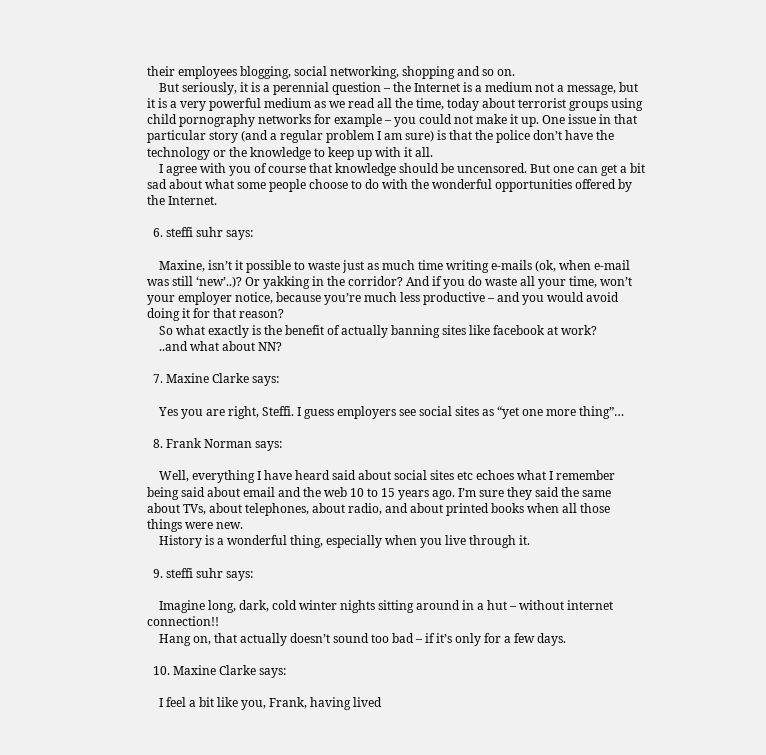their employees blogging, social networking, shopping and so on.
    But seriously, it is a perennial question – the Internet is a medium not a message, but it is a very powerful medium as we read all the time, today about terrorist groups using child pornography networks for example – you could not make it up. One issue in that particular story (and a regular problem I am sure) is that the police don’t have the technology or the knowledge to keep up with it all.
    I agree with you of course that knowledge should be uncensored. But one can get a bit sad about what some people choose to do with the wonderful opportunities offered by the Internet.

  6. steffi suhr says:

    Maxine, isn’t it possible to waste just as much time writing e-mails (ok, when e-mail was still ‘new’..)? Or yakking in the corridor? And if you do waste all your time, won’t your employer notice, because you’re much less productive – and you would avoid doing it for that reason?
    So what exactly is the benefit of actually banning sites like facebook at work?
    ..and what about NN?

  7. Maxine Clarke says:

    Yes you are right, Steffi. I guess employers see social sites as “yet one more thing”…

  8. Frank Norman says:

    Well, everything I have heard said about social sites etc echoes what I remember being said about email and the web 10 to 15 years ago. I’m sure they said the same about TVs, about telephones, about radio, and about printed books when all those things were new.
    History is a wonderful thing, especially when you live through it.

  9. steffi suhr says:

    Imagine long, dark, cold winter nights sitting around in a hut – without internet connection!!
    Hang on, that actually doesn’t sound too bad – if it’s only for a few days.

  10. Maxine Clarke says:

    I feel a bit like you, Frank, having lived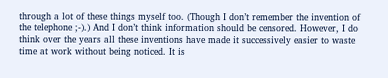through a lot of these things myself too. (Though I don’t remember the invention of the telephone ;-).) And I don’t think information should be censored. However, I do think over the years all these inventions have made it successively easier to waste time at work without being noticed. It is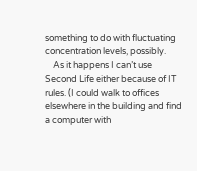something to do with fluctuating concentration levels, possibly.
    As it happens I can’t use Second Life either because of IT rules. (I could walk to offices elsewhere in the building and find a computer with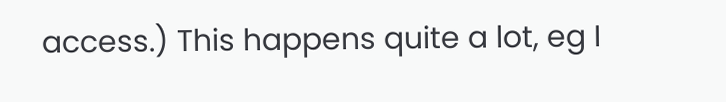access.) This happens quite a lot, eg I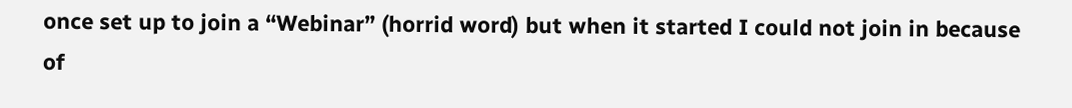once set up to join a “Webinar” (horrid word) but when it started I could not join in because of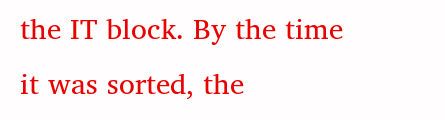the IT block. By the time it was sorted, the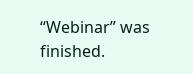“Webinar” was finished.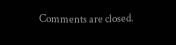Comments are closed.